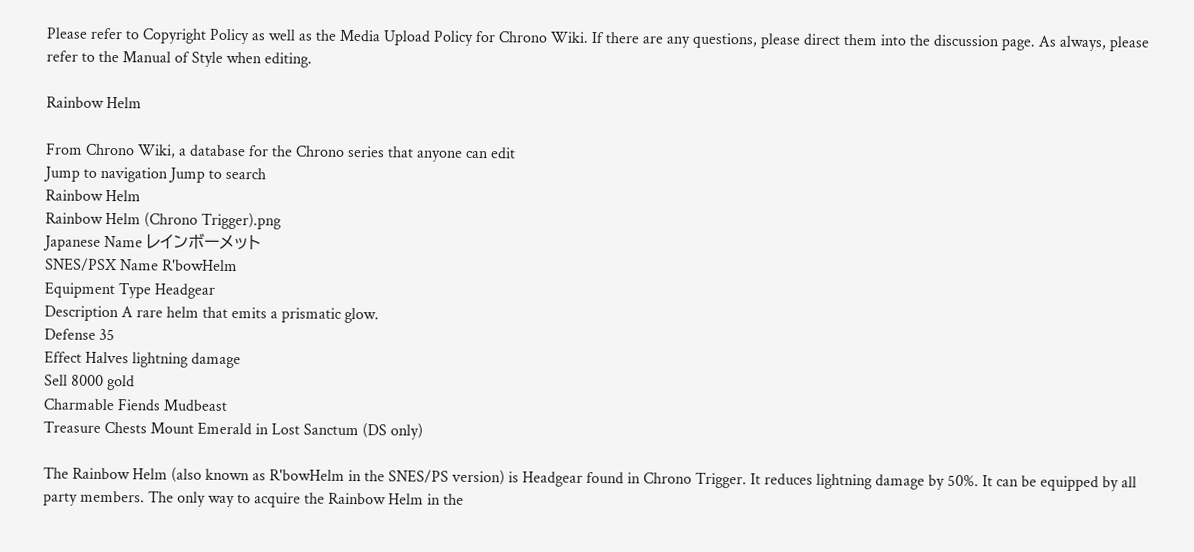Please refer to Copyright Policy as well as the Media Upload Policy for Chrono Wiki. If there are any questions, please direct them into the discussion page. As always, please refer to the Manual of Style when editing.

Rainbow Helm

From Chrono Wiki, a database for the Chrono series that anyone can edit
Jump to navigation Jump to search
Rainbow Helm
Rainbow Helm (Chrono Trigger).png
Japanese Name レインボーメット
SNES/PSX Name R'bowHelm
Equipment Type Headgear
Description A rare helm that emits a prismatic glow.
Defense 35
Effect Halves lightning damage
Sell 8000 gold
Charmable Fiends Mudbeast
Treasure Chests Mount Emerald in Lost Sanctum (DS only)

The Rainbow Helm (also known as R'bowHelm in the SNES/PS version) is Headgear found in Chrono Trigger. It reduces lightning damage by 50%. It can be equipped by all party members. The only way to acquire the Rainbow Helm in the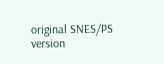original SNES/PS version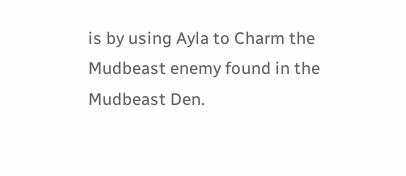is by using Ayla to Charm the Mudbeast enemy found in the Mudbeast Den.